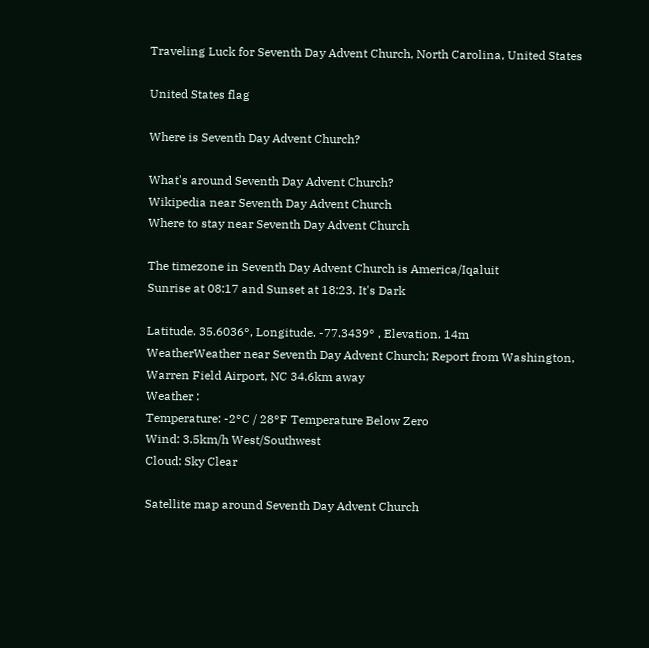Traveling Luck for Seventh Day Advent Church, North Carolina, United States

United States flag

Where is Seventh Day Advent Church?

What's around Seventh Day Advent Church?
Wikipedia near Seventh Day Advent Church
Where to stay near Seventh Day Advent Church

The timezone in Seventh Day Advent Church is America/Iqaluit
Sunrise at 08:17 and Sunset at 18:23. It's Dark

Latitude. 35.6036°, Longitude. -77.3439° , Elevation. 14m
WeatherWeather near Seventh Day Advent Church; Report from Washington, Warren Field Airport, NC 34.6km away
Weather :
Temperature: -2°C / 28°F Temperature Below Zero
Wind: 3.5km/h West/Southwest
Cloud: Sky Clear

Satellite map around Seventh Day Advent Church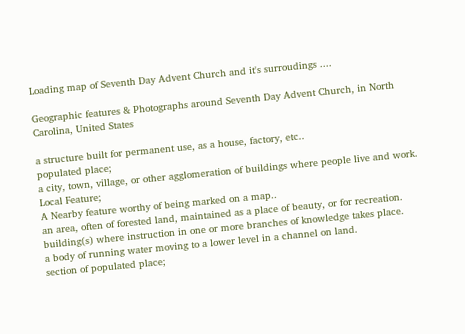Loading map of Seventh Day Advent Church and it's surroudings ....

Geographic features & Photographs around Seventh Day Advent Church, in North Carolina, United States

a structure built for permanent use, as a house, factory, etc..
populated place;
a city, town, village, or other agglomeration of buildings where people live and work.
Local Feature;
A Nearby feature worthy of being marked on a map..
an area, often of forested land, maintained as a place of beauty, or for recreation.
building(s) where instruction in one or more branches of knowledge takes place.
a body of running water moving to a lower level in a channel on land.
section of populated place;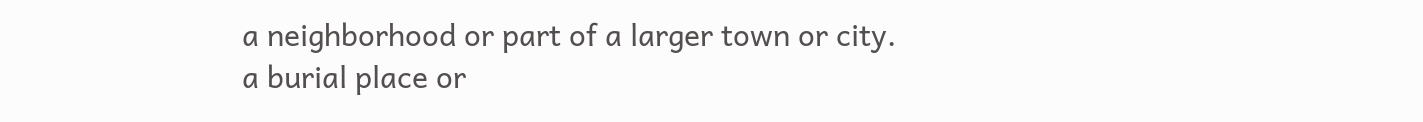a neighborhood or part of a larger town or city.
a burial place or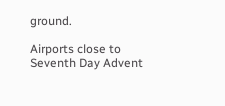ground.

Airports close to Seventh Day Advent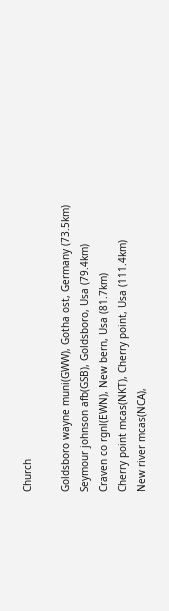Church

Goldsboro wayne muni(GWW), Gotha ost, Germany (73.5km)
Seymour johnson afb(GSB), Goldsboro, Usa (79.4km)
Craven co rgnl(EWN), New bern, Usa (81.7km)
Cherry point mcas(NKT), Cherry point, Usa (111.4km)
New river mcas(NCA),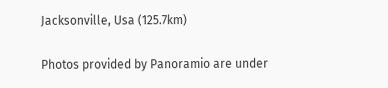Jacksonville, Usa (125.7km)

Photos provided by Panoramio are under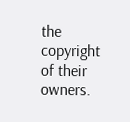the copyright of their owners.